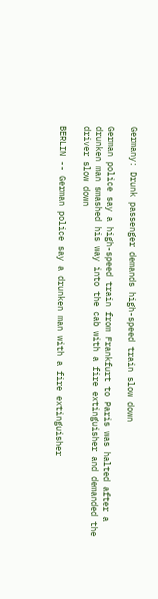Germany: Drunk passenger demands high-speed train slow down

German police say a high-speed train from Frankfurt to Paris was halted after a drunken man smashed his way into the cab with a fire extinguisher and demanded the driver slow down

BERLIN -- German police say a drunken man with a fire extinguisher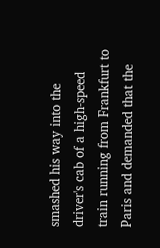smashed his way into the driver's cab of a high-speed train running from Frankfurt to Paris and demanded that the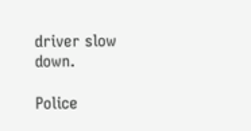driver slow down.

Police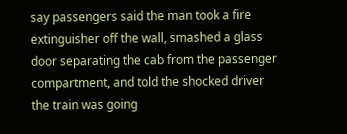say passengers said the man took a fire extinguisher off the wall, smashed a glass door separating the cab from the passenger compartment, and told the shocked driver the train was going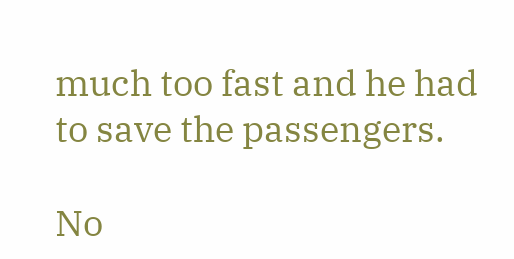much too fast and he had to save the passengers.

No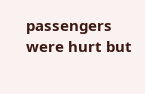passengers were hurt but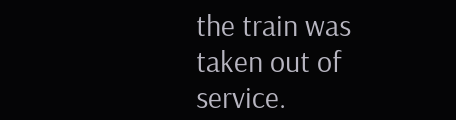the train was taken out of service.